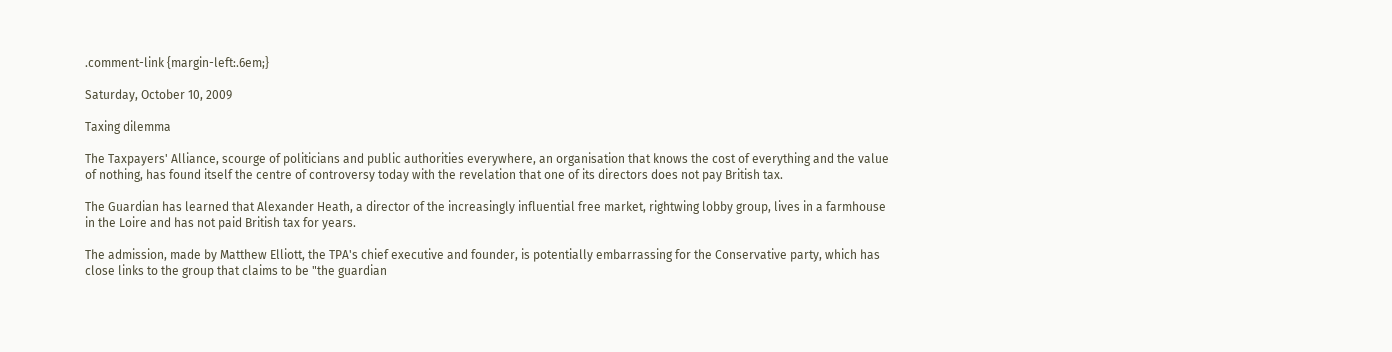.comment-link {margin-left:.6em;}

Saturday, October 10, 2009

Taxing dilemma

The Taxpayers' Alliance, scourge of politicians and public authorities everywhere, an organisation that knows the cost of everything and the value of nothing, has found itself the centre of controversy today with the revelation that one of its directors does not pay British tax.

The Guardian has learned that Alexander Heath, a director of the increasingly influential free market, rightwing lobby group, lives in a farmhouse in the Loire and has not paid British tax for years.

The admission, made by Matthew Elliott, the TPA's chief executive and founder, is potentially embarrassing for the Conservative party, which has close links to the group that claims to be "the guardian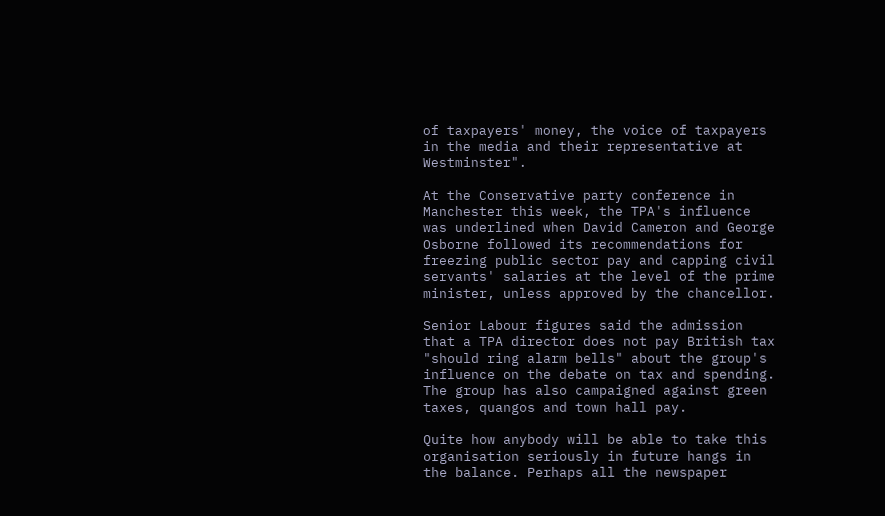of taxpayers' money, the voice of taxpayers in the media and their representative at Westminster".

At the Conservative party conference in Manchester this week, the TPA's influence was underlined when David Cameron and George Osborne followed its recommendations for freezing public sector pay and capping civil servants' salaries at the level of the prime minister, unless approved by the chancellor.

Senior Labour figures said the admission that a TPA director does not pay British tax "should ring alarm bells" about the group's influence on the debate on tax and spending. The group has also campaigned against green taxes, quangos and town hall pay.

Quite how anybody will be able to take this organisation seriously in future hangs in the balance. Perhaps all the newspaper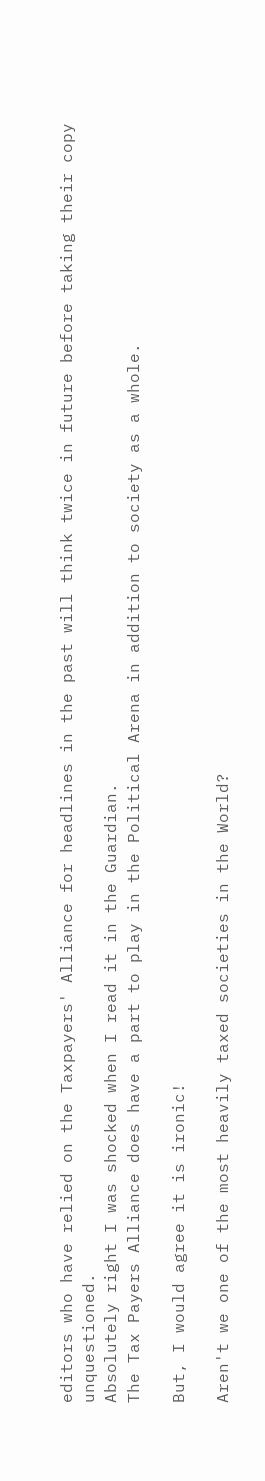editors who have relied on the Taxpayers' Alliance for headlines in the past will think twice in future before taking their copy unquestioned.
Absolutely right I was shocked when I read it in the Guardian.
The Tax Payers Alliance does have a part to play in the Political Arena in addition to society as a whole.

But, I would agree it is ironic!

Aren't we one of the most heavily taxed societies in the World?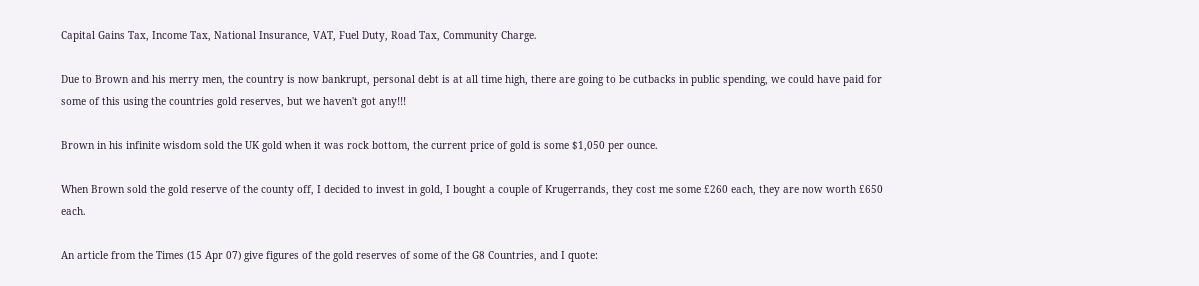Capital Gains Tax, Income Tax, National Insurance, VAT, Fuel Duty, Road Tax, Community Charge.

Due to Brown and his merry men, the country is now bankrupt, personal debt is at all time high, there are going to be cutbacks in public spending, we could have paid for some of this using the countries gold reserves, but we haven't got any!!!

Brown in his infinite wisdom sold the UK gold when it was rock bottom, the current price of gold is some $1,050 per ounce.

When Brown sold the gold reserve of the county off, I decided to invest in gold, I bought a couple of Krugerrands, they cost me some £260 each, they are now worth £650 each.

An article from the Times (15 Apr 07) give figures of the gold reserves of some of the G8 Countries, and I quote: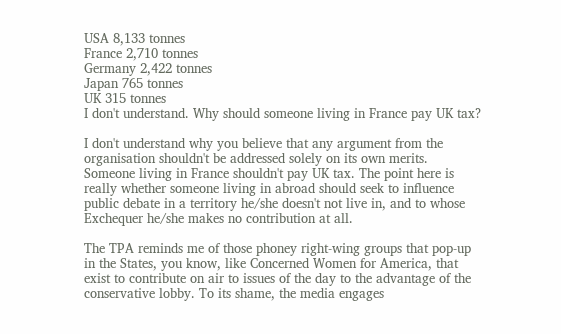USA 8,133 tonnes
France 2,710 tonnes
Germany 2,422 tonnes
Japan 765 tonnes
UK 315 tonnes
I don't understand. Why should someone living in France pay UK tax?

I don't understand why you believe that any argument from the organisation shouldn't be addressed solely on its own merits.
Someone living in France shouldn't pay UK tax. The point here is really whether someone living in abroad should seek to influence public debate in a territory he/she doesn't not live in, and to whose Exchequer he/she makes no contribution at all.

The TPA reminds me of those phoney right-wing groups that pop-up in the States, you know, like Concerned Women for America, that exist to contribute on air to issues of the day to the advantage of the conservative lobby. To its shame, the media engages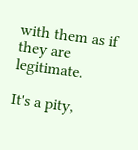with them as if they are legitimate.

It's a pity,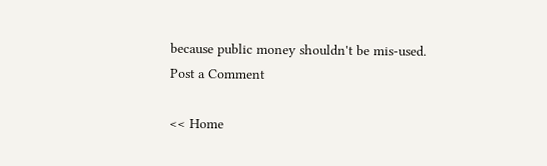because public money shouldn't be mis-used.
Post a Comment

<< Home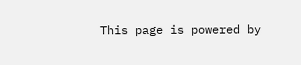This page is powered by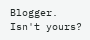Blogger. Isn't yours?